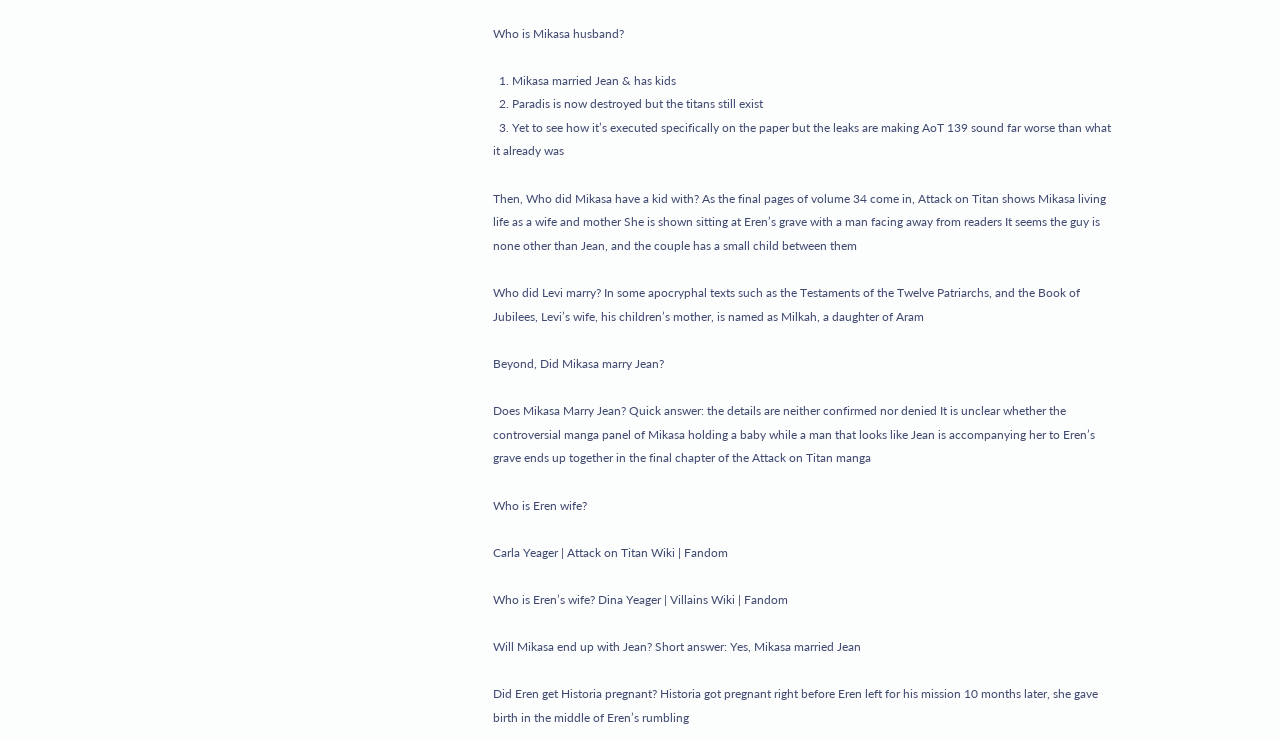Who is Mikasa husband?

  1. Mikasa married Jean & has kids
  2. Paradis is now destroyed but the titans still exist
  3. Yet to see how it’s executed specifically on the paper but the leaks are making AoT 139 sound far worse than what it already was

Then, Who did Mikasa have a kid with? As the final pages of volume 34 come in, Attack on Titan shows Mikasa living life as a wife and mother She is shown sitting at Eren’s grave with a man facing away from readers It seems the guy is none other than Jean, and the couple has a small child between them

Who did Levi marry? In some apocryphal texts such as the Testaments of the Twelve Patriarchs, and the Book of Jubilees, Levi’s wife, his children’s mother, is named as Milkah, a daughter of Aram

Beyond, Did Mikasa marry Jean?

Does Mikasa Marry Jean? Quick answer: the details are neither confirmed nor denied It is unclear whether the controversial manga panel of Mikasa holding a baby while a man that looks like Jean is accompanying her to Eren’s grave ends up together in the final chapter of the Attack on Titan manga

Who is Eren wife?

Carla Yeager | Attack on Titan Wiki | Fandom

Who is Eren’s wife? Dina Yeager | Villains Wiki | Fandom

Will Mikasa end up with Jean? Short answer: Yes, Mikasa married Jean

Did Eren get Historia pregnant? Historia got pregnant right before Eren left for his mission 10 months later, she gave birth in the middle of Eren’s rumbling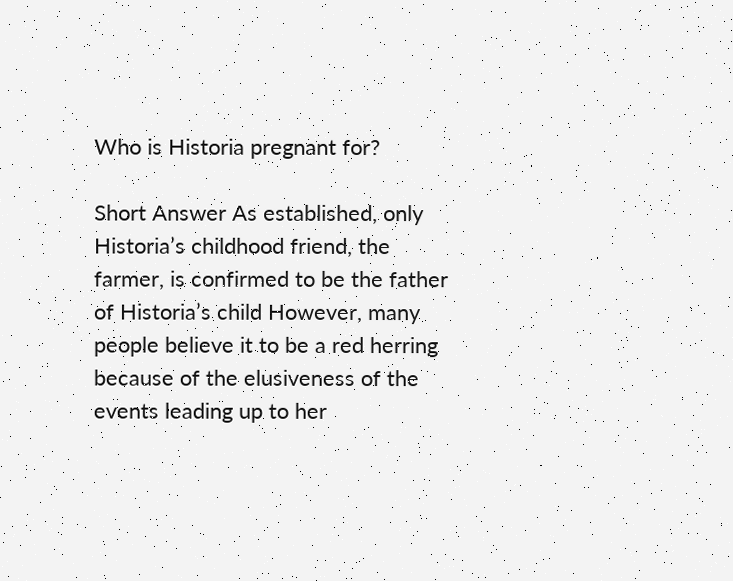Who is Historia pregnant for?

Short Answer As established, only Historia’s childhood friend, the farmer, is confirmed to be the father of Historia’s child However, many people believe it to be a red herring because of the elusiveness of the events leading up to her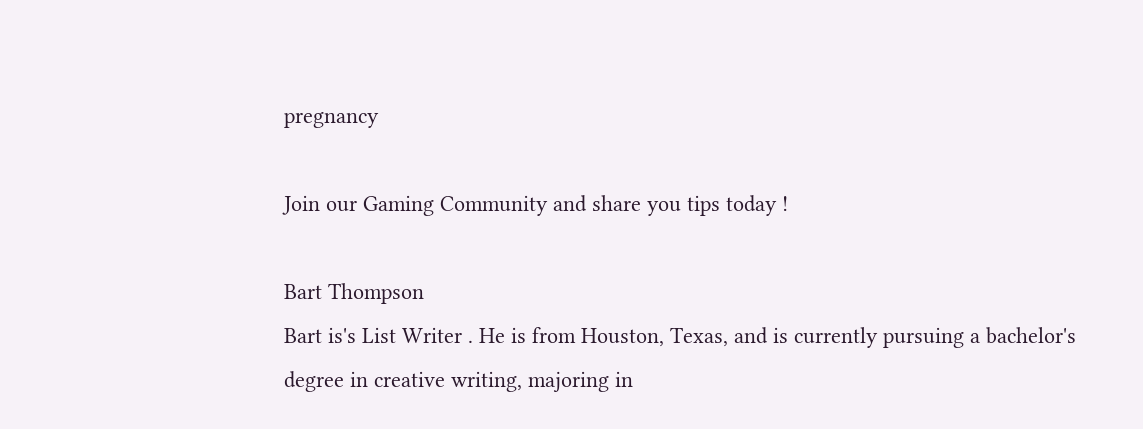pregnancy

Join our Gaming Community and share you tips today !

Bart Thompson
Bart is's List Writer . He is from Houston, Texas, and is currently pursuing a bachelor's degree in creative writing, majoring in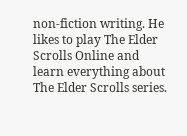non-fiction writing. He likes to play The Elder Scrolls Online and learn everything about The Elder Scrolls series.